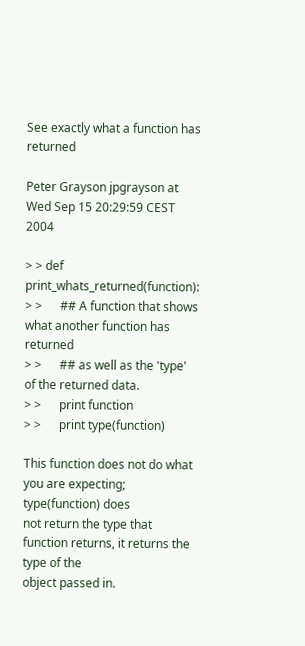See exactly what a function has returned

Peter Grayson jpgrayson at
Wed Sep 15 20:29:59 CEST 2004

> > def print_whats_returned(function):
> >      ## A function that shows what another function has returned
> >      ## as well as the 'type' of the returned data.
> >      print function
> >      print type(function)

This function does not do what you are expecting; type(function) does
not return the type that function returns, it returns the type of the
object passed in.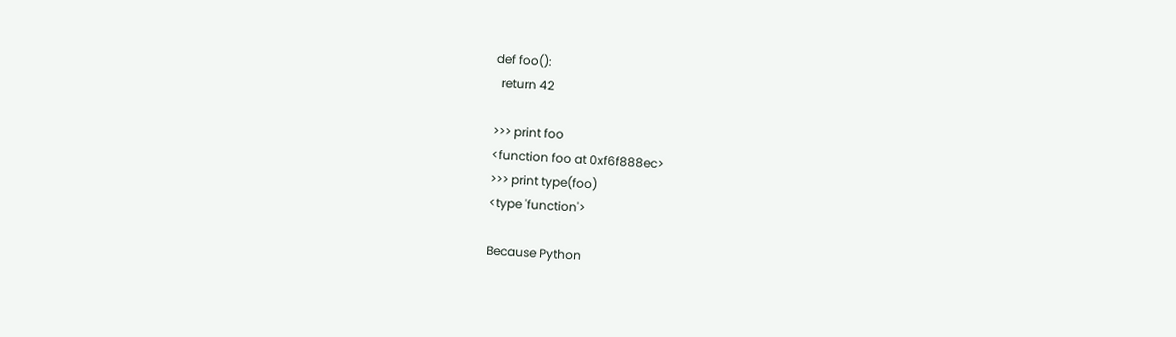def foo():
  return 42

>>> print foo
<function foo at 0xf6f888ec>
>>> print type(foo)
<type 'function'>

Because Python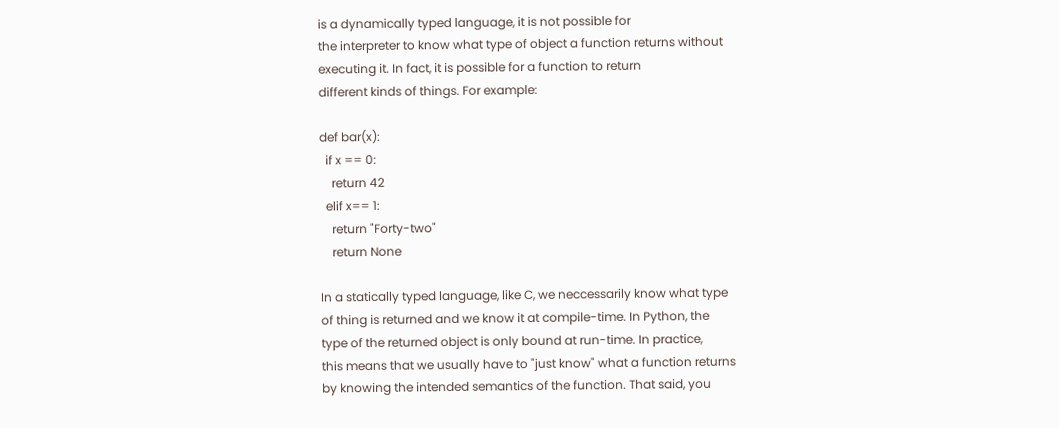is a dynamically typed language, it is not possible for
the interpreter to know what type of object a function returns without
executing it. In fact, it is possible for a function to return
different kinds of things. For example:

def bar(x):
  if x == 0:
    return 42
  elif x== 1:
    return "Forty-two"
    return None

In a statically typed language, like C, we neccessarily know what type
of thing is returned and we know it at compile-time. In Python, the
type of the returned object is only bound at run-time. In practice,
this means that we usually have to "just know" what a function returns
by knowing the intended semantics of the function. That said, you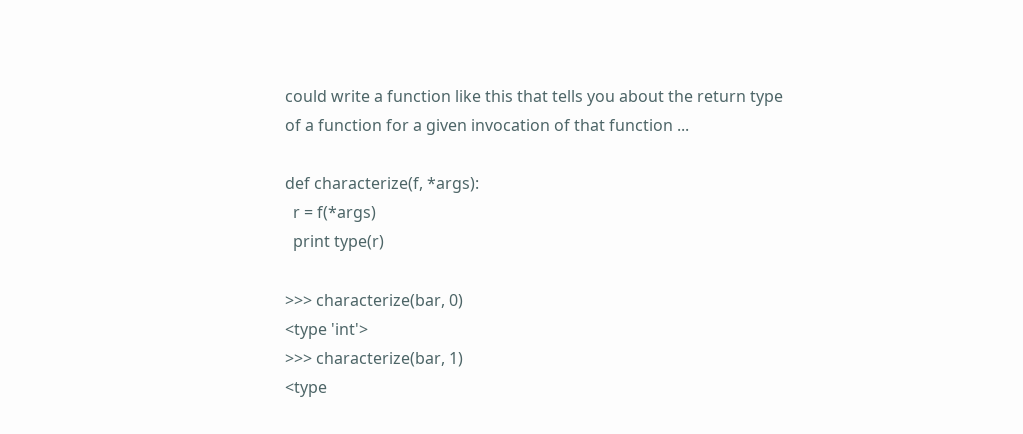could write a function like this that tells you about the return type
of a function for a given invocation of that function ...

def characterize(f, *args):
  r = f(*args)
  print type(r)

>>> characterize(bar, 0)
<type 'int'>
>>> characterize(bar, 1)
<type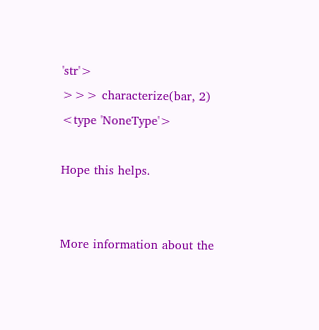'str'>
>>> characterize(bar, 2)
<type 'NoneType'>

Hope this helps.


More information about the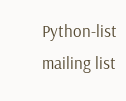Python-list mailing list